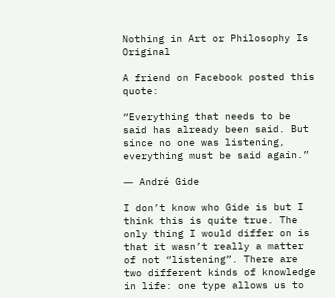Nothing in Art or Philosophy Is Original

A friend on Facebook posted this quote:

“Everything that needs to be said has already been said. But since no one was listening, everything must be said again.”

― André Gide

I don’t know who Gide is but I think this is quite true. The only thing I would differ on is that it wasn’t really a matter of not “listening”. There are two different kinds of knowledge in life: one type allows us to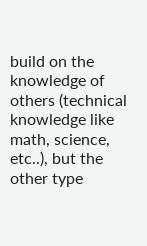build on the knowledge of others (technical knowledge like math, science, etc..), but the other type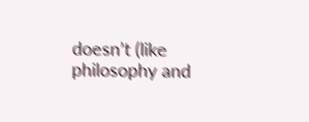doesn’t (like philosophy and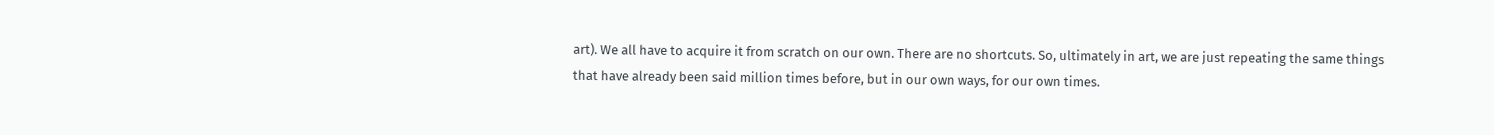art). We all have to acquire it from scratch on our own. There are no shortcuts. So, ultimately in art, we are just repeating the same things that have already been said million times before, but in our own ways, for our own times.